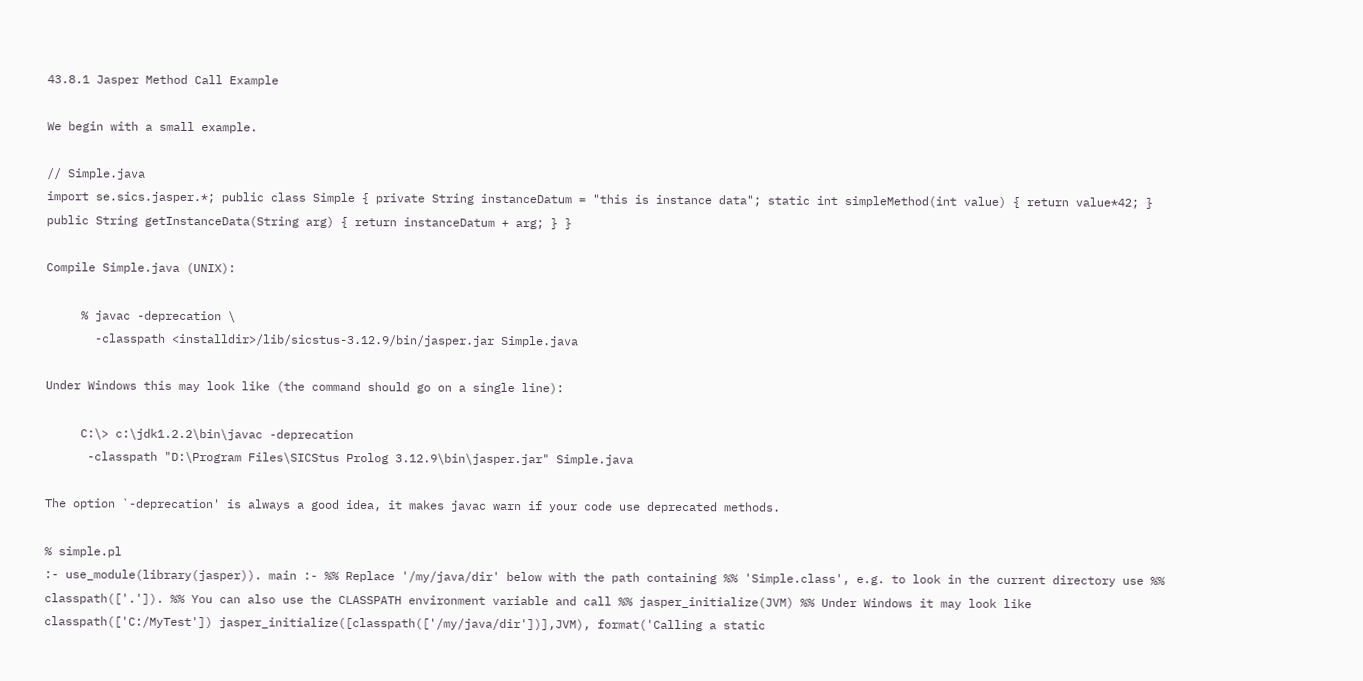43.8.1 Jasper Method Call Example

We begin with a small example.

// Simple.java
import se.sics.jasper.*; public class Simple { private String instanceDatum = "this is instance data"; static int simpleMethod(int value) { return value*42; } public String getInstanceData(String arg) { return instanceDatum + arg; } }

Compile Simple.java (UNIX):

     % javac -deprecation \
       -classpath <installdir>/lib/sicstus-3.12.9/bin/jasper.jar Simple.java

Under Windows this may look like (the command should go on a single line):

     C:\> c:\jdk1.2.2\bin\javac -deprecation
      -classpath "D:\Program Files\SICStus Prolog 3.12.9\bin\jasper.jar" Simple.java

The option `-deprecation' is always a good idea, it makes javac warn if your code use deprecated methods.

% simple.pl
:- use_module(library(jasper)). main :- %% Replace '/my/java/dir' below with the path containing %% 'Simple.class', e.g. to look in the current directory use %% classpath(['.']). %% You can also use the CLASSPATH environment variable and call %% jasper_initialize(JVM) %% Under Windows it may look like classpath(['C:/MyTest']) jasper_initialize([classpath(['/my/java/dir'])],JVM), format('Calling a static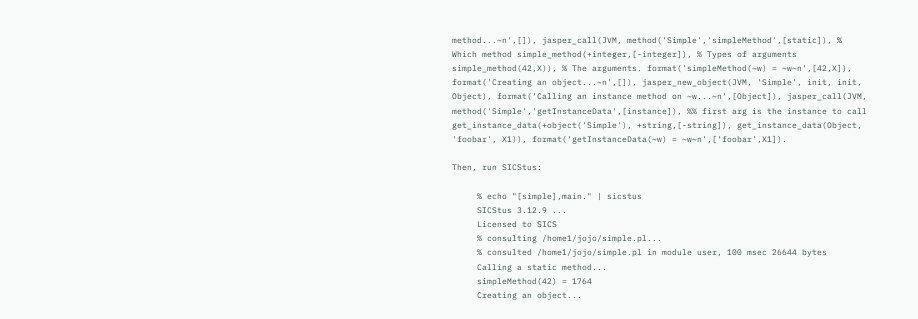method...~n',[]), jasper_call(JVM, method('Simple','simpleMethod',[static]), % Which method simple_method(+integer,[-integer]), % Types of arguments simple_method(42,X)), % The arguments. format('simpleMethod(~w) = ~w~n',[42,X]), format('Creating an object...~n',[]), jasper_new_object(JVM, 'Simple', init, init, Object), format('Calling an instance method on ~w...~n',[Object]), jasper_call(JVM, method('Simple','getInstanceData',[instance]), %% first arg is the instance to call get_instance_data(+object('Simple'), +string,[-string]), get_instance_data(Object, 'foobar', X1)), format('getInstanceData(~w) = ~w~n',['foobar',X1]).

Then, run SICStus:

     % echo "[simple],main." | sicstus
     SICStus 3.12.9 ...
     Licensed to SICS
     % consulting /home1/jojo/simple.pl...
     % consulted /home1/jojo/simple.pl in module user, 100 msec 26644 bytes
     Calling a static method...
     simpleMethod(42) = 1764
     Creating an object...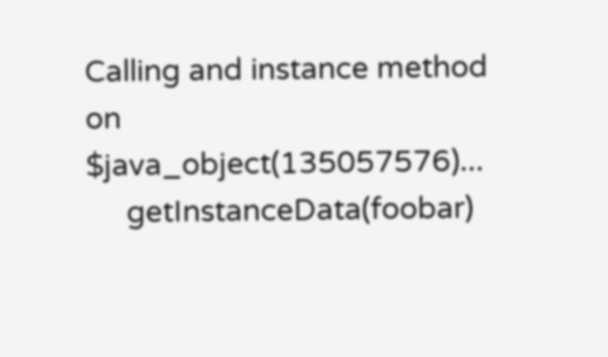Calling and instance method on $java_object(135057576)...
     getInstanceData(foobar)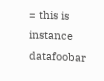= this is instance datafoobar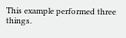This example performed three things.